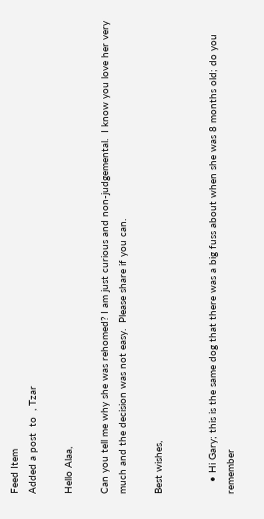Feed Item
Added a post  to  , Tzar

Hello Alaa,

Can you tell me why she was rehomed? I am just curious and non-judgemental.  I know you love her very much and the decision was not easy.  Please share if you can.

Best wishes,


    • Hi Gary; this is the same dog that there was a big fuss about when she was 8 months old; do you remember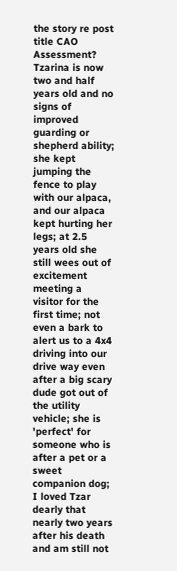the story re post title CAO Assessment? Tzarina is now two and half years old and no signs of improved guarding or shepherd ability; she kept jumping the fence to play with our alpaca, and our alpaca kept hurting her legs; at 2.5 years old she still wees out of excitement meeting a visitor for the first time; not even a bark to alert us to a 4x4 driving into our drive way even after a big scary dude got out of the utility vehicle; she is 'perfect' for someone who is after a pet or a sweet companion dog; I loved Tzar dearly that nearly two years after his death and am still not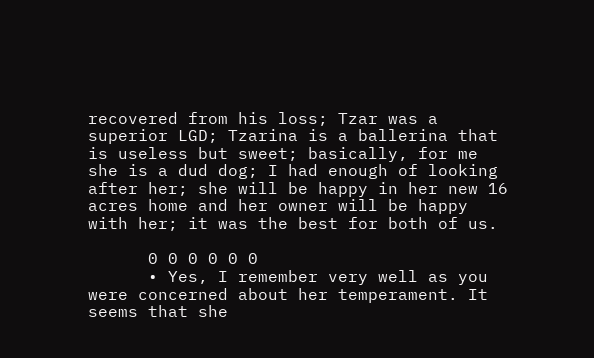recovered from his loss; Tzar was a superior LGD; Tzarina is a ballerina that is useless but sweet; basically, for me she is a dud dog; I had enough of looking after her; she will be happy in her new 16 acres home and her owner will be happy with her; it was the best for both of us.

      0 0 0 0 0 0
      • Yes, I remember very well as you were concerned about her temperament. It seems that she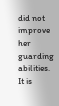did not improve her guarding abilities.  It is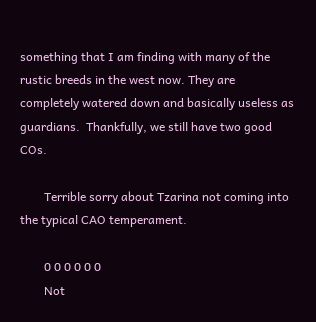something that I am finding with many of the rustic breeds in the west now. They are completely watered down and basically useless as guardians.  Thankfully, we still have two good COs.

        Terrible sorry about Tzarina not coming into the typical CAO temperament.

        0 0 0 0 0 0
        Not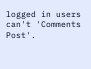logged in users can't 'Comments Post'.